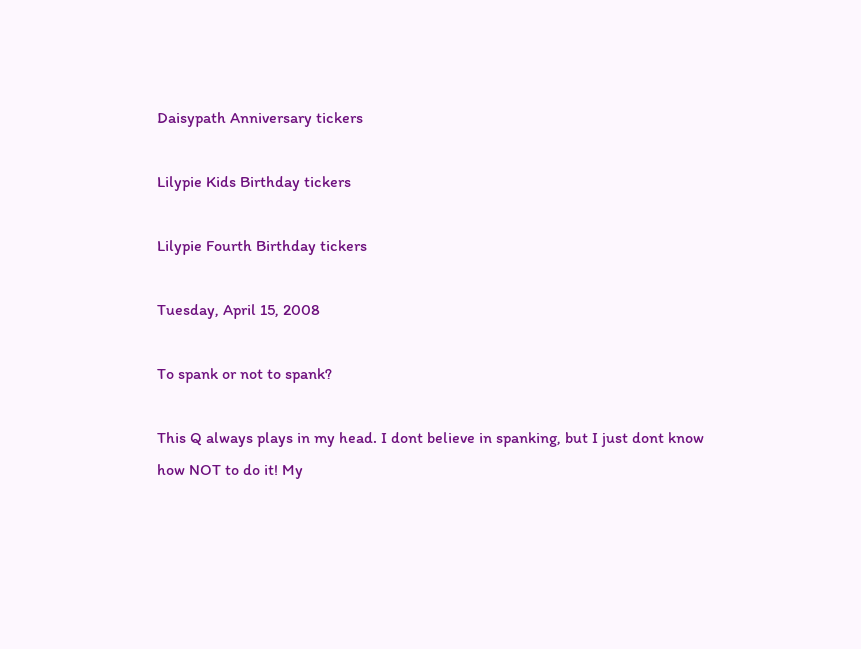Daisypath Anniversary tickers

Lilypie Kids Birthday tickers

Lilypie Fourth Birthday tickers

Tuesday, April 15, 2008

To spank or not to spank?

This Q always plays in my head. I dont believe in spanking, but I just dont know how NOT to do it! My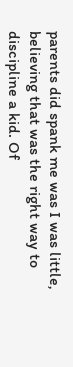parents did spank me was I was little, believing that was the right way to discipline a kid. Of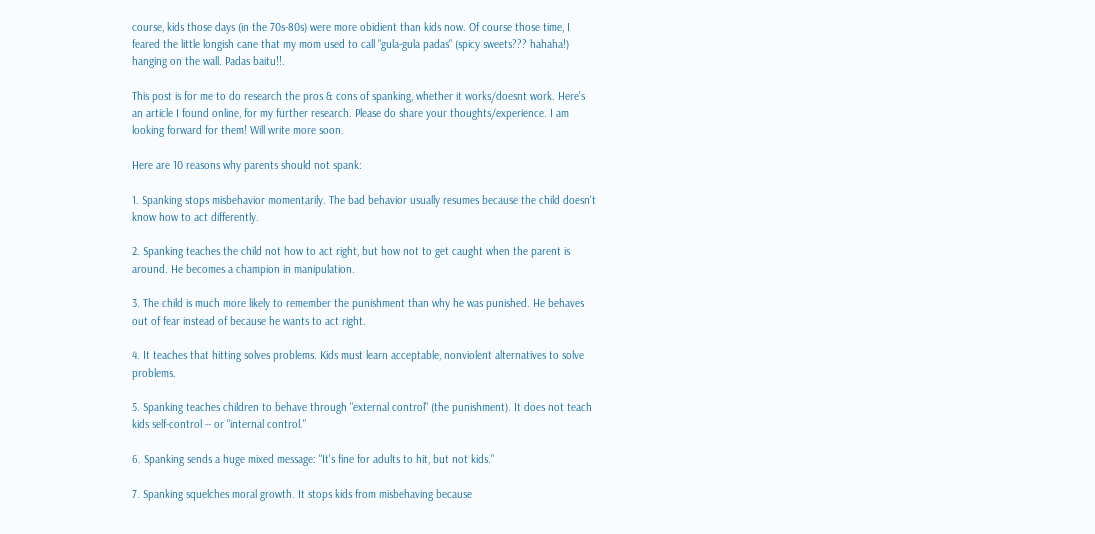course, kids those days (in the 70s-80s) were more obidient than kids now. Of course those time, I feared the little longish cane that my mom used to call "gula-gula padas" (spicy sweets??? hahaha!) hanging on the wall. Padas baitu!!.

This post is for me to do research the pros & cons of spanking, whether it works/doesnt work. Here's an article I found online, for my further research. Please do share your thoughts/experience. I am looking forward for them! Will write more soon.

Here are 10 reasons why parents should not spank:

1. Spanking stops misbehavior momentarily. The bad behavior usually resumes because the child doesn't know how to act differently.

2. Spanking teaches the child not how to act right, but how not to get caught when the parent is around. He becomes a champion in manipulation.

3. The child is much more likely to remember the punishment than why he was punished. He behaves out of fear instead of because he wants to act right.

4. It teaches that hitting solves problems. Kids must learn acceptable, nonviolent alternatives to solve problems.

5. Spanking teaches children to behave through "external control" (the punishment). It does not teach kids self-control -- or "internal control."

6. Spanking sends a huge mixed message: "It's fine for adults to hit, but not kids."

7. Spanking squelches moral growth. It stops kids from misbehaving because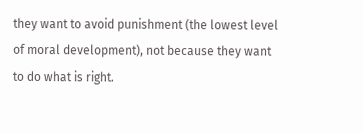they want to avoid punishment (the lowest level of moral development), not because they want to do what is right.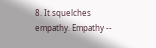8. It squelches empathy. Empathy --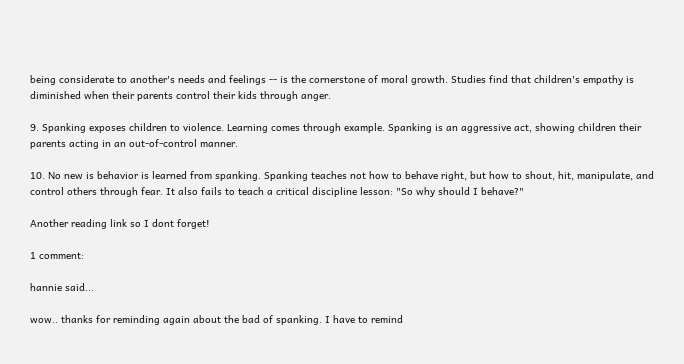being considerate to another's needs and feelings -- is the cornerstone of moral growth. Studies find that children's empathy is diminished when their parents control their kids through anger.

9. Spanking exposes children to violence. Learning comes through example. Spanking is an aggressive act, showing children their parents acting in an out-of-control manner.

10. No new is behavior is learned from spanking. Spanking teaches not how to behave right, but how to shout, hit, manipulate, and control others through fear. It also fails to teach a critical discipline lesson: "So why should I behave?"

Another reading link so I dont forget!

1 comment:

hannie said...

wow.. thanks for reminding again about the bad of spanking. I have to remind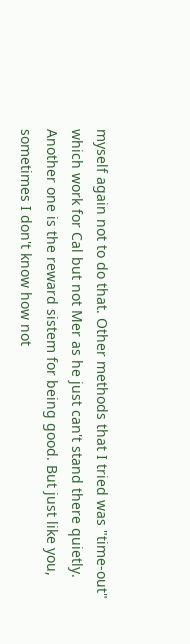myself again not to do that. Other methods that I tried was "time-out" which work for Cal but not Mer as he just can't stand there quietly. Another one is the reward sistem for being good. But just like you, sometimes I don't know how not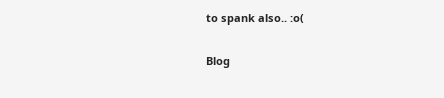to spank also.. :o(

Blog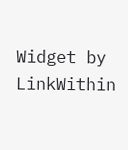Widget by LinkWithin